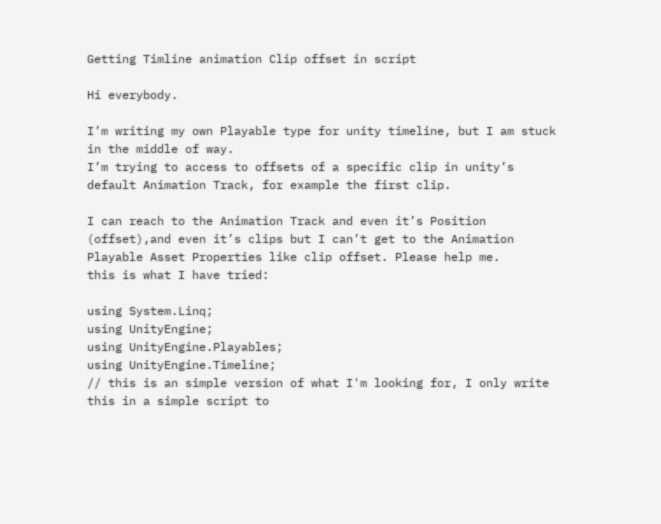Getting Timline animation Clip offset in script

Hi everybody.

I’m writing my own Playable type for unity timeline, but I am stuck in the middle of way.
I’m trying to access to offsets of a specific clip in unity’s default Animation Track, for example the first clip.

I can reach to the Animation Track and even it’s Position (offset),and even it’s clips but I can’t get to the Animation Playable Asset Properties like clip offset. Please help me.
this is what I have tried:

using System.Linq;
using UnityEngine;
using UnityEngine.Playables;
using UnityEngine.Timeline;
// this is an simple version of what I'm looking for, I only write this in a simple script to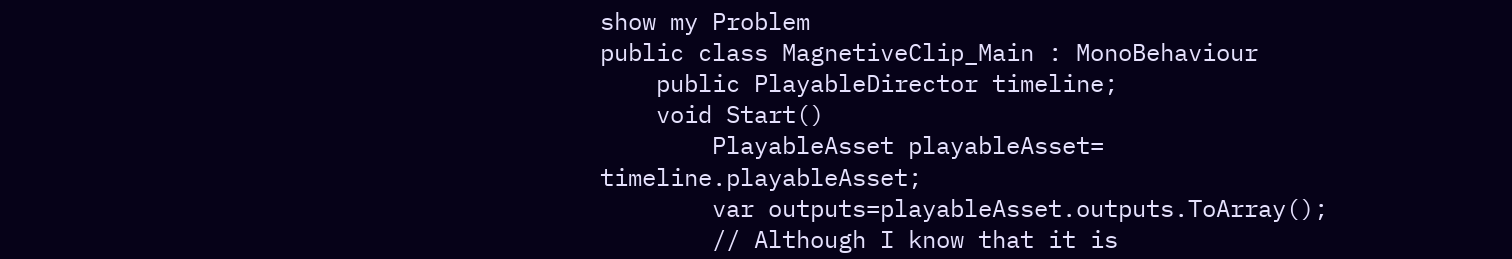show my Problem
public class MagnetiveClip_Main : MonoBehaviour
    public PlayableDirector timeline;
    void Start()
        PlayableAsset playableAsset= timeline.playableAsset;
        var outputs=playableAsset.outputs.ToArray();
        // Although I know that it is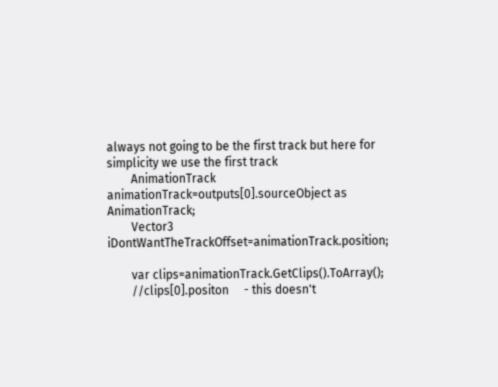always not going to be the first track but here for simplicity we use the first track
        AnimationTrack animationTrack=outputs[0].sourceObject as AnimationTrack;
        Vector3 iDontWantTheTrackOffset=animationTrack.position;

        var clips=animationTrack.GetClips().ToArray();
        //clips[0].positon     - this doesn't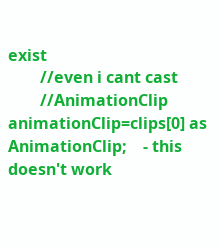exist
        //even i cant cast
        //AnimationClip animationClip=clips[0] as AnimationClip;    - this doesn't work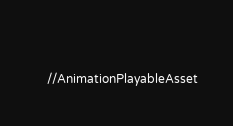//AnimationPlayableAsset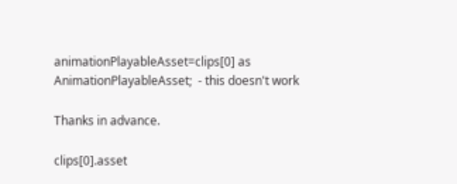animationPlayableAsset=clips[0] as AnimationPlayableAsset;  - this doesn't work

Thanks in advance.

clips[0].asset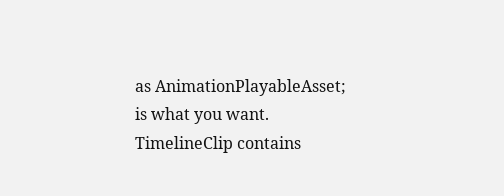as AnimationPlayableAsset; is what you want. TimelineClip contains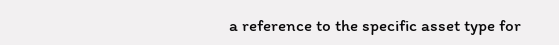a reference to the specific asset type for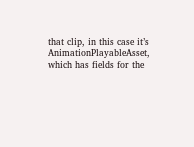that clip, in this case it’s AnimationPlayableAsset, which has fields for the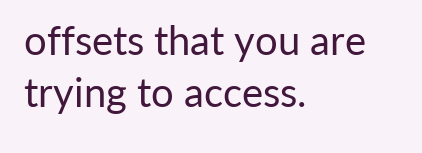offsets that you are trying to access.